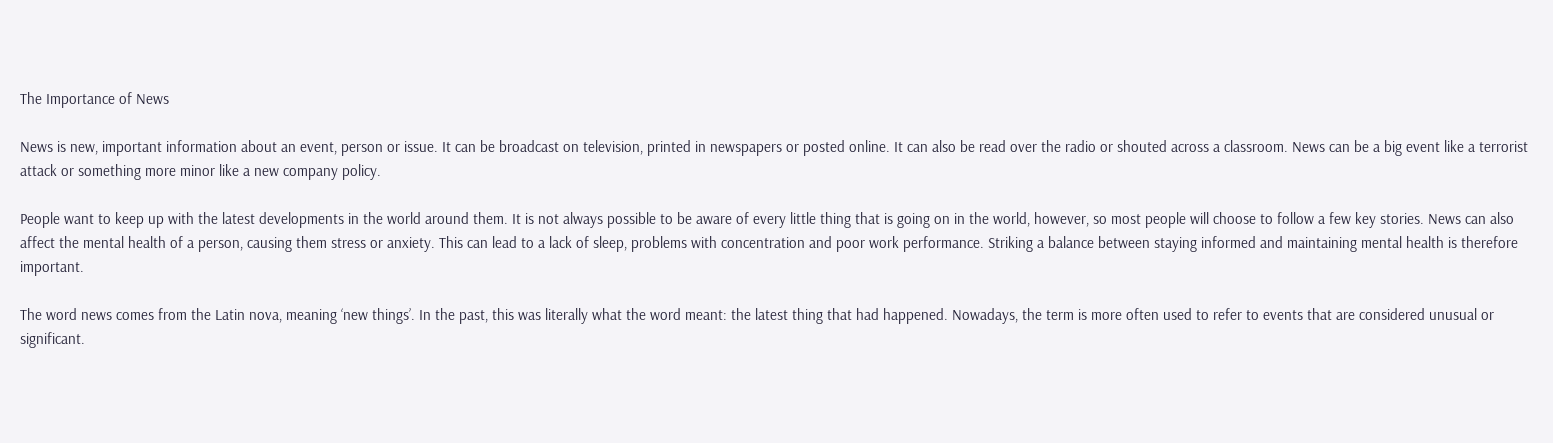The Importance of News

News is new, important information about an event, person or issue. It can be broadcast on television, printed in newspapers or posted online. It can also be read over the radio or shouted across a classroom. News can be a big event like a terrorist attack or something more minor like a new company policy.

People want to keep up with the latest developments in the world around them. It is not always possible to be aware of every little thing that is going on in the world, however, so most people will choose to follow a few key stories. News can also affect the mental health of a person, causing them stress or anxiety. This can lead to a lack of sleep, problems with concentration and poor work performance. Striking a balance between staying informed and maintaining mental health is therefore important.

The word news comes from the Latin nova, meaning ‘new things’. In the past, this was literally what the word meant: the latest thing that had happened. Nowadays, the term is more often used to refer to events that are considered unusual or significant.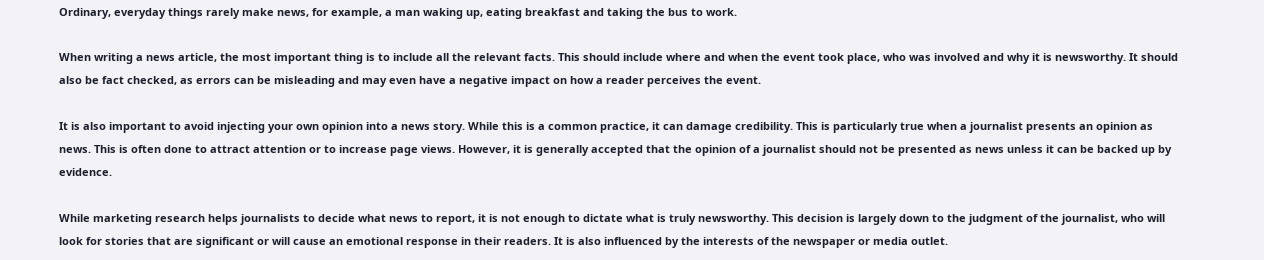Ordinary, everyday things rarely make news, for example, a man waking up, eating breakfast and taking the bus to work.

When writing a news article, the most important thing is to include all the relevant facts. This should include where and when the event took place, who was involved and why it is newsworthy. It should also be fact checked, as errors can be misleading and may even have a negative impact on how a reader perceives the event.

It is also important to avoid injecting your own opinion into a news story. While this is a common practice, it can damage credibility. This is particularly true when a journalist presents an opinion as news. This is often done to attract attention or to increase page views. However, it is generally accepted that the opinion of a journalist should not be presented as news unless it can be backed up by evidence.

While marketing research helps journalists to decide what news to report, it is not enough to dictate what is truly newsworthy. This decision is largely down to the judgment of the journalist, who will look for stories that are significant or will cause an emotional response in their readers. It is also influenced by the interests of the newspaper or media outlet.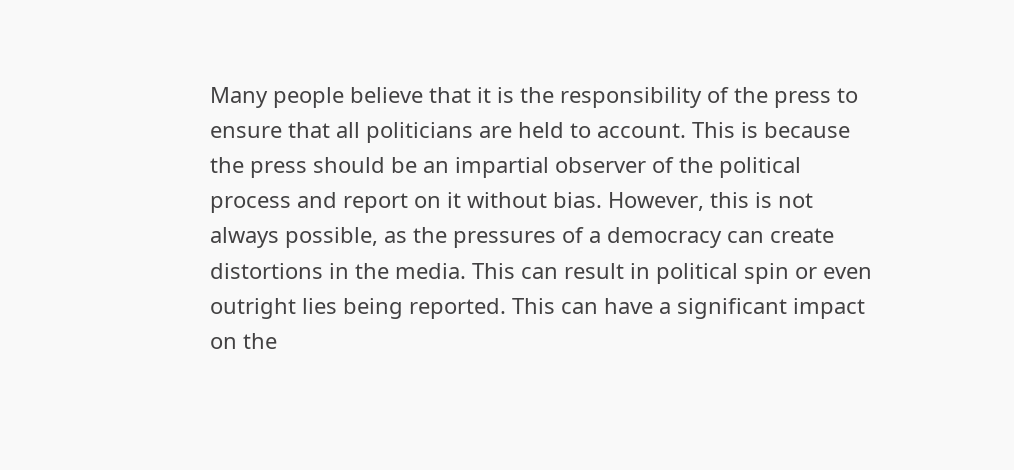Many people believe that it is the responsibility of the press to ensure that all politicians are held to account. This is because the press should be an impartial observer of the political process and report on it without bias. However, this is not always possible, as the pressures of a democracy can create distortions in the media. This can result in political spin or even outright lies being reported. This can have a significant impact on the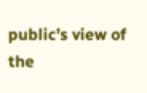public’s view of the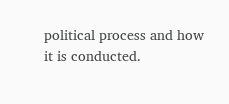political process and how it is conducted.